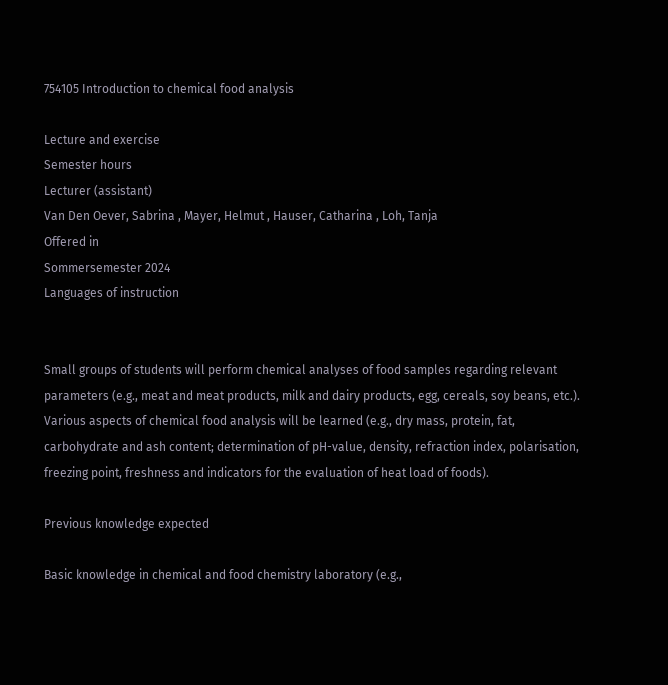754105 Introduction to chemical food analysis

Lecture and exercise
Semester hours
Lecturer (assistant)
Van Den Oever, Sabrina , Mayer, Helmut , Hauser, Catharina , Loh, Tanja
Offered in
Sommersemester 2024
Languages of instruction


Small groups of students will perform chemical analyses of food samples regarding relevant parameters (e.g., meat and meat products, milk and dairy products, egg, cereals, soy beans, etc.). Various aspects of chemical food analysis will be learned (e.g., dry mass, protein, fat, carbohydrate and ash content; determination of pH-value, density, refraction index, polarisation, freezing point, freshness and indicators for the evaluation of heat load of foods).

Previous knowledge expected

Basic knowledge in chemical and food chemistry laboratory (e.g.,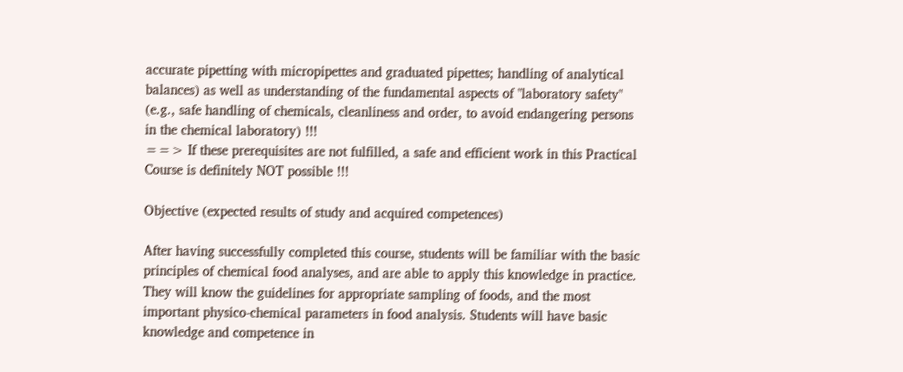accurate pipetting with micropipettes and graduated pipettes; handling of analytical balances) as well as understanding of the fundamental aspects of "laboratory safety" (e.g., safe handling of chemicals, cleanliness and order, to avoid endangering persons in the chemical laboratory) !!!
==> If these prerequisites are not fulfilled, a safe and efficient work in this Practical Course is definitely NOT possible !!!

Objective (expected results of study and acquired competences)

After having successfully completed this course, students will be familiar with the basic principles of chemical food analyses, and are able to apply this knowledge in practice. They will know the guidelines for appropriate sampling of foods, and the most important physico-chemical parameters in food analysis. Students will have basic knowledge and competence in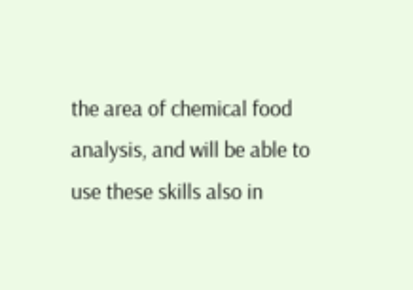the area of chemical food analysis, and will be able to use these skills also in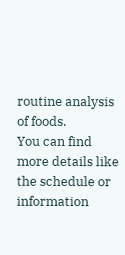routine analysis of foods.
You can find more details like the schedule or information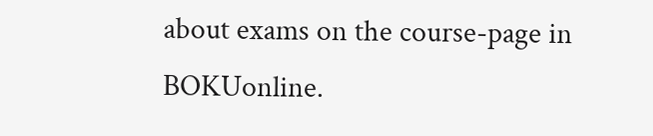about exams on the course-page in BOKUonline.